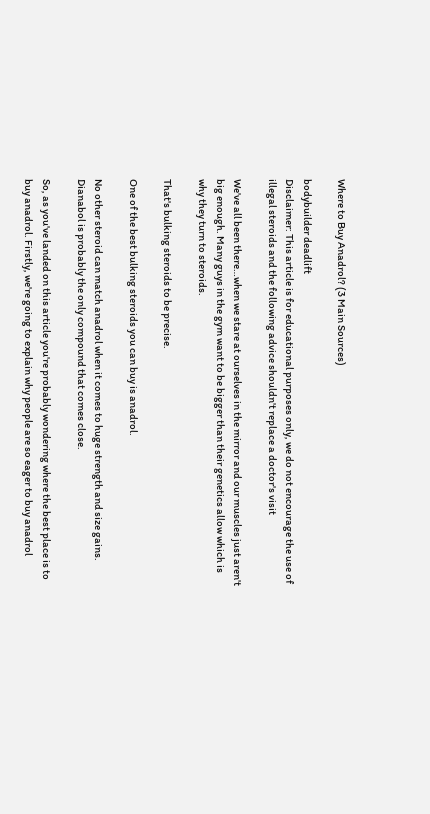Where to Buy Anadrol? (3 Main Sources)

bodybuilder deadlift
Disclaimer: This article is for educational purposes only, we do not encourage the use of illegal steroids and the following advice shouldn't replace a doctor's visit

We've all been there…when we stare at ourselves in the mirror and our muscles just aren't big enough. Many guys in the gym want to be bigger than their genetics allow which is why they turn to steroids.

That's bulking steroids to be precise.

One of the best bulking steroids you can buy is anadrol.

No other steroid can match anadrol when it comes to huge strength and size gains. Dianabol is probably the only compound that comes close.

So, as you've landed on this article you're probably wondering where the best place is to buy anadrol. Firstly, we're going to explain why people are so eager to buy anadrol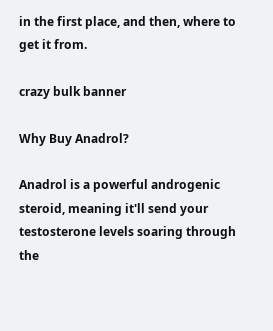in the first place, and then, where to get it from.

crazy bulk banner

Why Buy Anadrol?

Anadrol is a powerful androgenic steroid, meaning it'll send your testosterone levels soaring through the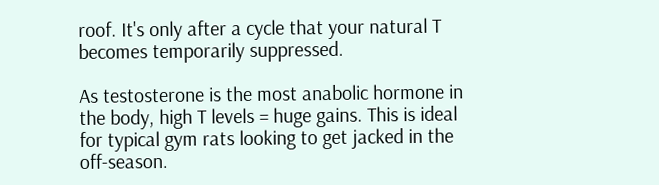roof. It's only after a cycle that your natural T becomes temporarily suppressed.

As testosterone is the most anabolic hormone in the body, high T levels = huge gains. This is ideal for typical gym rats looking to get jacked in the off-season.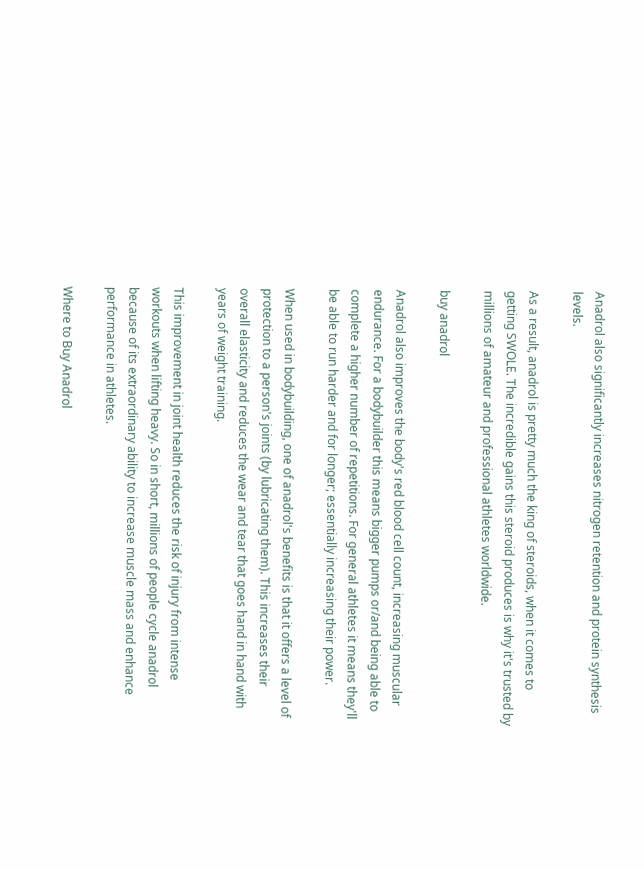Anadrol also significantly increases nitrogen retention and protein synthesis levels.

As a result, anadrol is pretty much the king of steroids, when it comes to getting SWOLE. The incredible gains this steroid produces is why it's trusted by millions of amateur and professional athletes worldwide.

buy anadrol

Anadrol also improves the body's red blood cell count, increasing muscular endurance. For a bodybuilder this means bigger pumps or/and being able to complete a higher number of repetitions. For general athletes it means they'll be able to run harder and for longer; essentially increasing their power.

When used in bodybuilding, one of anadrol's benefits is that it offers a level of protection to a person's joints (by lubricating them). This increases their overall elasticity and reduces the wear and tear that goes hand in hand with years of weight training.

This improvement in joint health reduces the risk of injury from intense workouts when lifting heavy. So in short, millions of people cycle anadrol because of its extraordinary ability to increase muscle mass and enhance performance in athletes.

Where to Buy Anadrol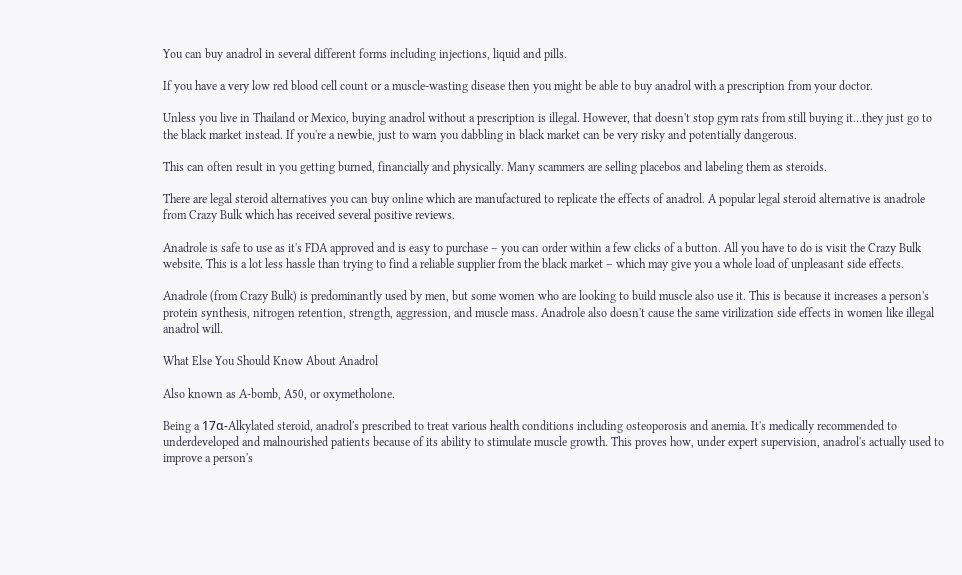You can buy anadrol in several different forms including injections, liquid and pills.

If you have a very low red blood cell count or a muscle-wasting disease then you might be able to buy anadrol with a prescription from your doctor.

Unless you live in Thailand or Mexico, buying anadrol without a prescription is illegal. However, that doesn't stop gym rats from still buying it…they just go to the black market instead. If you're a newbie, just to warn you dabbling in black market can be very risky and potentially dangerous.

This can often result in you getting burned, financially and physically. Many scammers are selling placebos and labeling them as steroids.

There are legal steroid alternatives you can buy online which are manufactured to replicate the effects of anadrol. A popular legal steroid alternative is anadrole from Crazy Bulk which has received several positive reviews.

Anadrole is safe to use as it's FDA approved and is easy to purchase – you can order within a few clicks of a button. All you have to do is visit the Crazy Bulk website. This is a lot less hassle than trying to find a reliable supplier from the black market – which may give you a whole load of unpleasant side effects.

Anadrole (from Crazy Bulk) is predominantly used by men, but some women who are looking to build muscle also use it. This is because it increases a person's protein synthesis, nitrogen retention, strength, aggression, and muscle mass. Anadrole also doesn't cause the same virilization side effects in women like illegal anadrol will.

What Else You Should Know About Anadrol

Also known as A-bomb, A50, or oxymetholone.

Being a 17α-Alkylated steroid, anadrol's prescribed to treat various health conditions including osteoporosis and anemia. It's medically recommended to underdeveloped and malnourished patients because of its ability to stimulate muscle growth. This proves how, under expert supervision, anadrol's actually used to improve a person's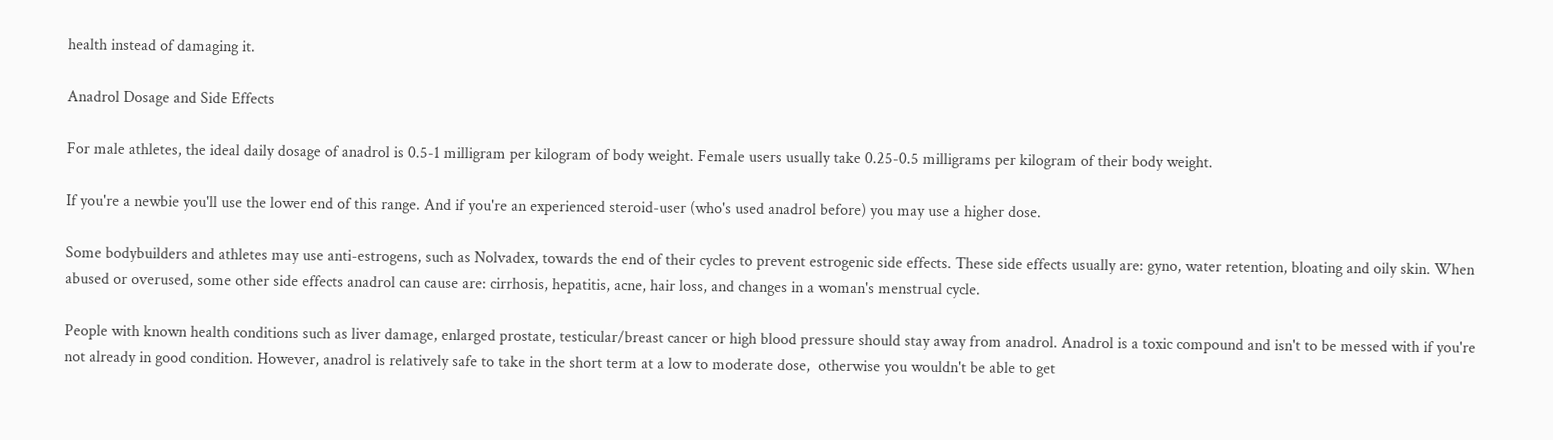health instead of damaging it.

Anadrol Dosage and Side Effects

For male athletes, the ideal daily dosage of anadrol is 0.5-1 milligram per kilogram of body weight. Female users usually take 0.25-0.5 milligrams per kilogram of their body weight.

If you're a newbie you'll use the lower end of this range. And if you're an experienced steroid-user (who's used anadrol before) you may use a higher dose.

Some bodybuilders and athletes may use anti-estrogens, such as Nolvadex, towards the end of their cycles to prevent estrogenic side effects. These side effects usually are: gyno, water retention, bloating and oily skin. When abused or overused, some other side effects anadrol can cause are: cirrhosis, hepatitis, acne, hair loss, and changes in a woman's menstrual cycle.

People with known health conditions such as liver damage, enlarged prostate, testicular/breast cancer or high blood pressure should stay away from anadrol. Anadrol is a toxic compound and isn't to be messed with if you're not already in good condition. However, anadrol is relatively safe to take in the short term at a low to moderate dose,  otherwise you wouldn't be able to get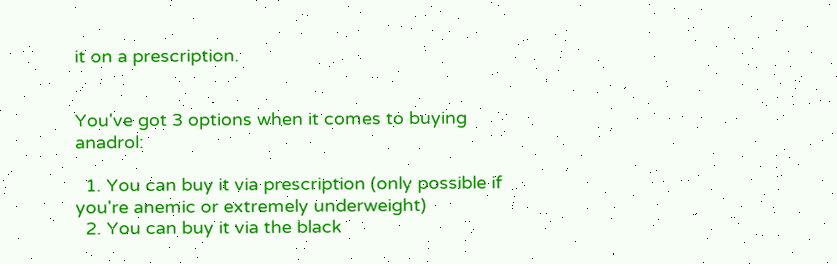it on a prescription.


You've got 3 options when it comes to buying anadrol:

  1. You can buy it via prescription (only possible if you're anemic or extremely underweight)
  2. You can buy it via the black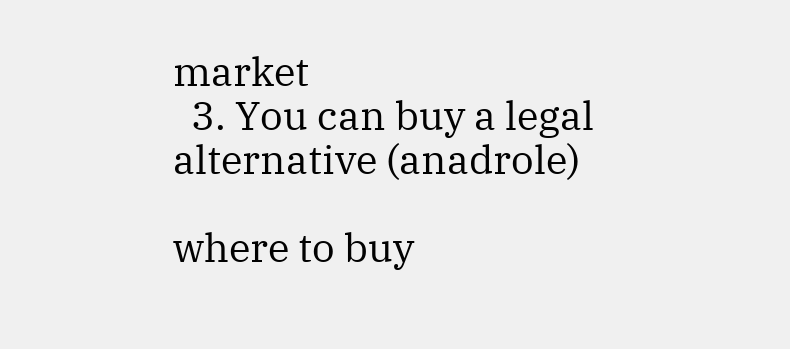market
  3. You can buy a legal alternative (anadrole)

where to buy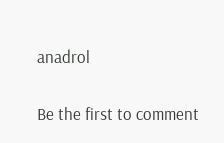anadrol

Be the first to comment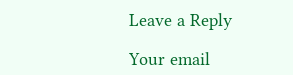Leave a Reply

Your email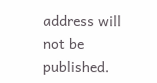address will not be published.